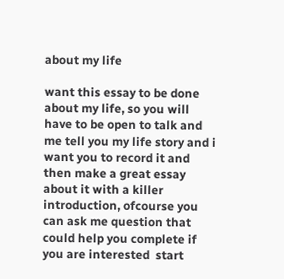about my life

want this essay to be done about my life, so you will have to be open to talk and me tell you my life story and i want you to record it and then make a great essay about it with a killer introduction, ofcourse you can ask me question that could help you complete if you are interested  start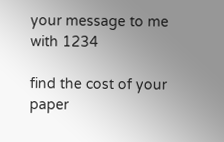your message to me with 1234

find the cost of your paper